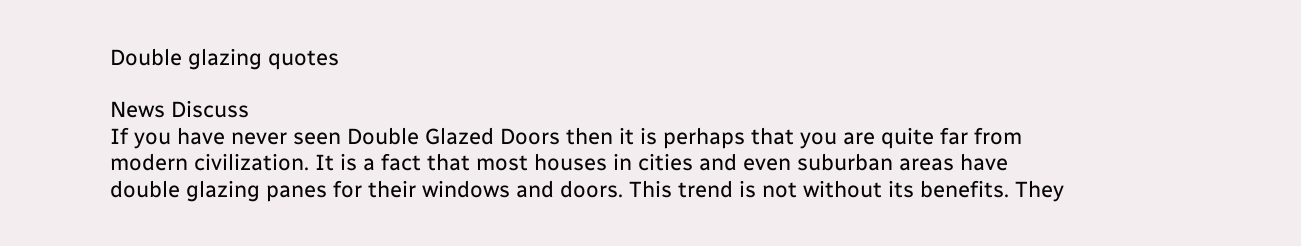Double glazing quotes

News Discuss
If you have never seen Double Glazed Doors then it is perhaps that you are quite far from modern civilization. It is a fact that most houses in cities and even suburban areas have double glazing panes for their windows and doors. This trend is not without its benefits. They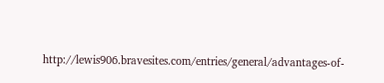http://lewis906.bravesites.com/entries/general/advantages-of-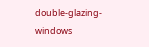double-glazing-windows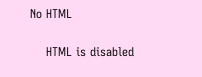No HTML

    HTML is disabled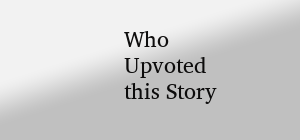Who Upvoted this Story